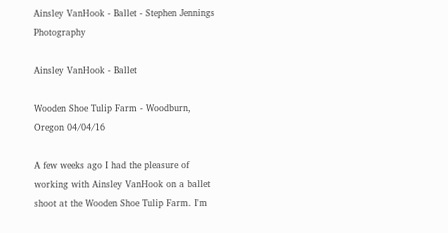Ainsley VanHook - Ballet - Stephen Jennings Photography

Ainsley VanHook - Ballet

Wooden Shoe Tulip Farm - Woodburn, Oregon 04/04/16

A few weeks ago I had the pleasure of working with Ainsley VanHook on a ballet shoot at the Wooden Shoe Tulip Farm. I'm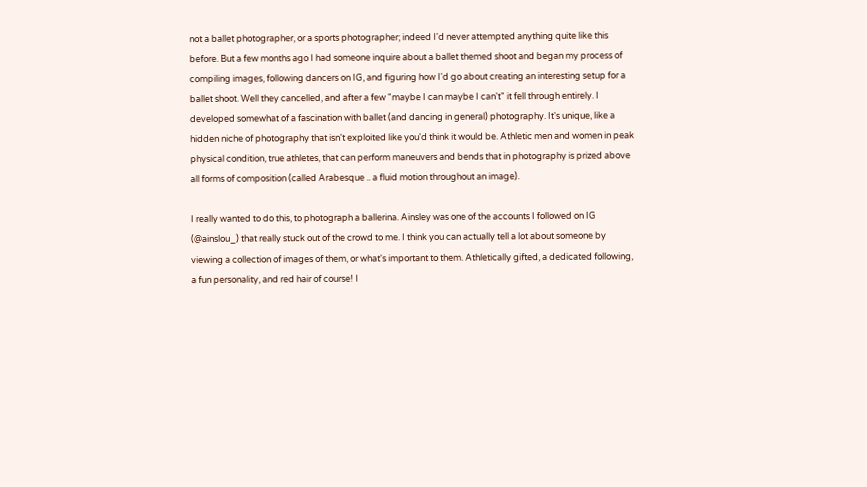not a ballet photographer, or a sports photographer; indeed I'd never attempted anything quite like this before. But a few months ago I had someone inquire about a ballet themed shoot and began my process of compiling images, following dancers on IG, and figuring how I'd go about creating an interesting setup for a ballet shoot. Well they cancelled, and after a few "maybe I can maybe I can't" it fell through entirely. I developed somewhat of a fascination with ballet (and dancing in general) photography. It's unique, like a hidden niche of photography that isn't exploited like you'd think it would be. Athletic men and women in peak physical condition, true athletes, that can perform maneuvers and bends that in photography is prized above all forms of composition (called Arabesque .. a fluid motion throughout an image).

I really wanted to do this, to photograph a ballerina. Ainsley was one of the accounts I followed on IG (@ainslou_) that really stuck out of the crowd to me. I think you can actually tell a lot about someone by viewing a collection of images of them, or what's important to them. Athletically gifted, a dedicated following, a fun personality, and red hair of course! I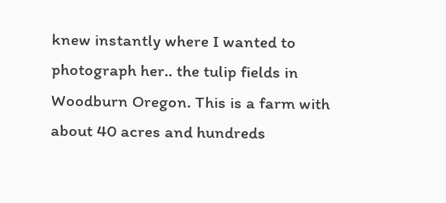knew instantly where I wanted to photograph her.. the tulip fields in Woodburn Oregon. This is a farm with about 40 acres and hundreds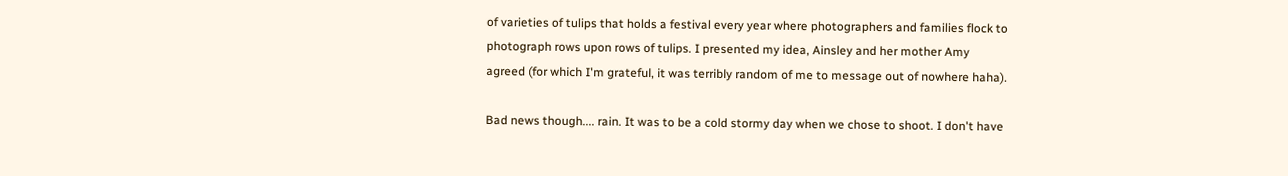of varieties of tulips that holds a festival every year where photographers and families flock to photograph rows upon rows of tulips. I presented my idea, Ainsley and her mother Amy agreed (for which I'm grateful, it was terribly random of me to message out of nowhere haha).

Bad news though.... rain. It was to be a cold stormy day when we chose to shoot. I don't have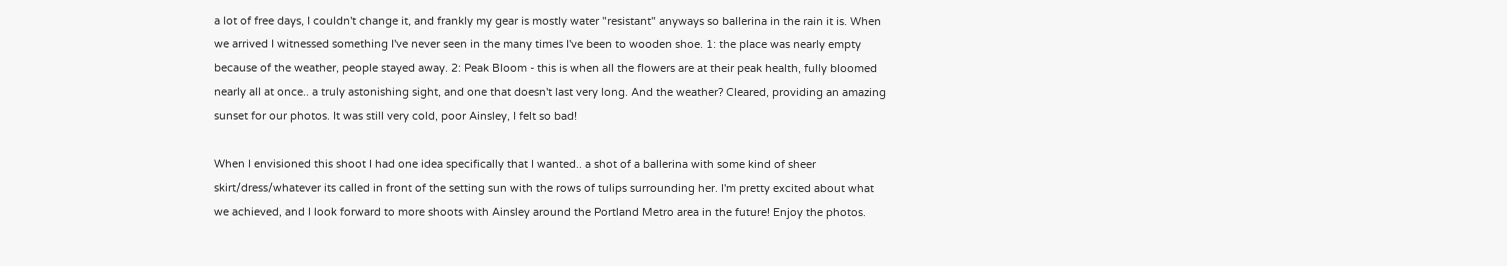a lot of free days, I couldn't change it, and frankly my gear is mostly water "resistant" anyways so ballerina in the rain it is. When we arrived I witnessed something I've never seen in the many times I've been to wooden shoe. 1: the place was nearly empty because of the weather, people stayed away. 2: Peak Bloom - this is when all the flowers are at their peak health, fully bloomed nearly all at once.. a truly astonishing sight, and one that doesn't last very long. And the weather? Cleared, providing an amazing sunset for our photos. It was still very cold, poor Ainsley, I felt so bad!

When I envisioned this shoot I had one idea specifically that I wanted.. a shot of a ballerina with some kind of sheer skirt/dress/whatever its called in front of the setting sun with the rows of tulips surrounding her. I'm pretty excited about what we achieved, and I look forward to more shoots with Ainsley around the Portland Metro area in the future! Enjoy the photos.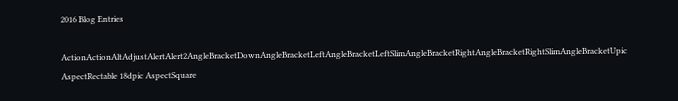2016 Blog Entries

ActionActionAltAdjustAlertAlert2AngleBracketDownAngleBracketLeftAngleBracketLeftSlimAngleBracketRightAngleBracketRightSlimAngleBracketUpic AspectRectable 18dpic AspectSquare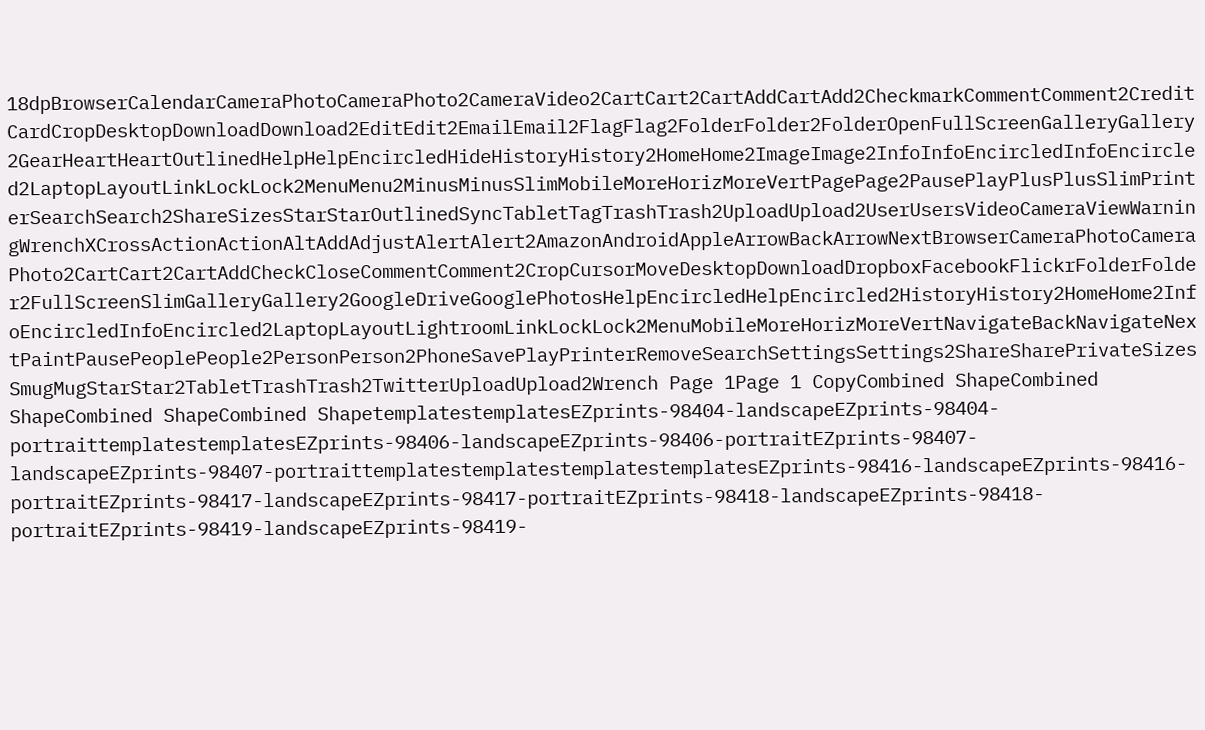18dpBrowserCalendarCameraPhotoCameraPhoto2CameraVideo2CartCart2CartAddCartAdd2CheckmarkCommentComment2CreditCardCropDesktopDownloadDownload2EditEdit2EmailEmail2FlagFlag2FolderFolder2FolderOpenFullScreenGalleryGallery2GearHeartHeartOutlinedHelpHelpEncircledHideHistoryHistory2HomeHome2ImageImage2InfoInfoEncircledInfoEncircled2LaptopLayoutLinkLockLock2MenuMenu2MinusMinusSlimMobileMoreHorizMoreVertPagePage2PausePlayPlusPlusSlimPrinterSearchSearch2ShareSizesStarStarOutlinedSyncTabletTagTrashTrash2UploadUpload2UserUsersVideoCameraViewWarningWrenchXCrossActionActionAltAddAdjustAlertAlert2AmazonAndroidAppleArrowBackArrowNextBrowserCameraPhotoCameraPhoto2CartCart2CartAddCheckCloseCommentComment2CropCursorMoveDesktopDownloadDropboxFacebookFlickrFolderFolder2FullScreenSlimGalleryGallery2GoogleDriveGooglePhotosHelpEncircledHelpEncircled2HistoryHistory2HomeHome2InfoEncircledInfoEncircled2LaptopLayoutLightroomLinkLockLock2MenuMobileMoreHorizMoreVertNavigateBackNavigateNextPaintPausePeoplePeople2PersonPerson2PhoneSavePlayPrinterRemoveSearchSettingsSettings2ShareSharePrivateSizesSmugMugStarStar2TabletTrashTrash2TwitterUploadUpload2Wrench Page 1Page 1 CopyCombined ShapeCombined ShapeCombined ShapeCombined ShapetemplatestemplatesEZprints-98404-landscapeEZprints-98404-portraittemplatestemplatesEZprints-98406-landscapeEZprints-98406-portraitEZprints-98407-landscapeEZprints-98407-portraittemplatestemplatestemplatestemplatesEZprints-98416-landscapeEZprints-98416-portraitEZprints-98417-landscapeEZprints-98417-portraitEZprints-98418-landscapeEZprints-98418-portraitEZprints-98419-landscapeEZprints-98419-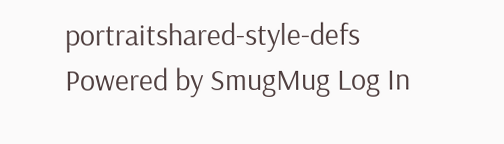portraitshared-style-defs
Powered by SmugMug Log In